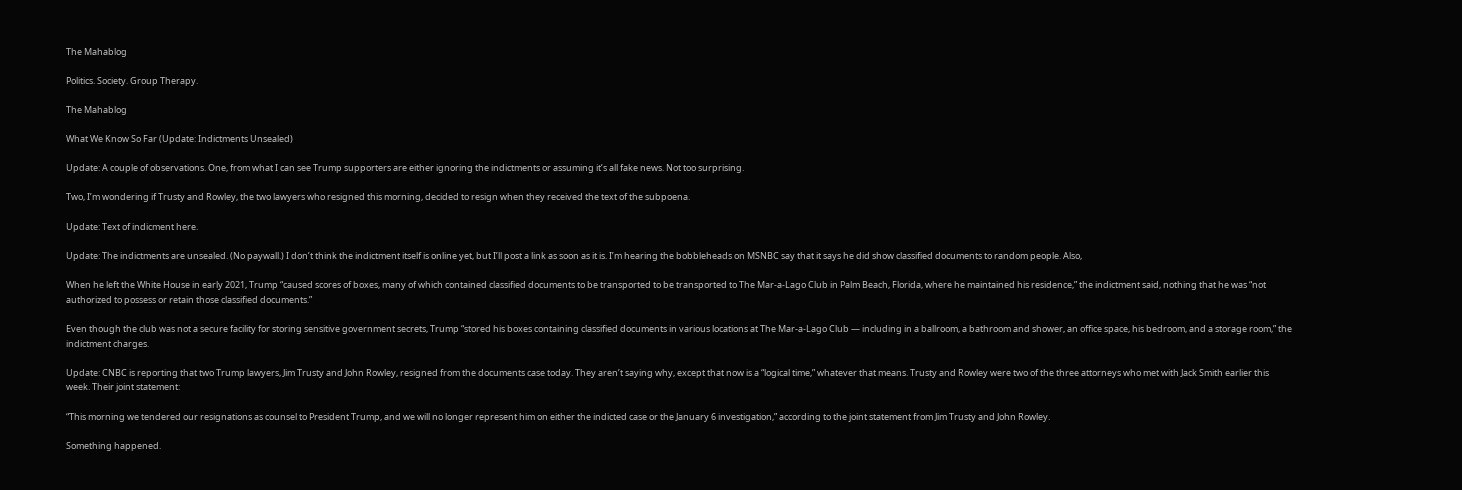The Mahablog

Politics. Society. Group Therapy.

The Mahablog

What We Know So Far (Update: Indictments Unsealed)

Update: A couple of observations. One, from what I can see Trump supporters are either ignoring the indictments or assuming it’s all fake news. Not too surprising.

Two, I’m wondering if Trusty and Rowley, the two lawyers who resigned this morning, decided to resign when they received the text of the subpoena.

Update: Text of indicment here.

Update: The indictments are unsealed. (No paywall.) I don’t think the indictment itself is online yet, but I’ll post a link as soon as it is. I’m hearing the bobbleheads on MSNBC say that it says he did show classified documents to random people. Also,

When he left the White House in early 2021, Trump “caused scores of boxes, many of which contained classified documents to be transported to be transported to The Mar-a-Lago Club in Palm Beach, Florida, where he maintained his residence,” the indictment said, nothing that he was “not authorized to possess or retain those classified documents.”

Even though the club was not a secure facility for storing sensitive government secrets, Trump “stored his boxes containing classified documents in various locations at The Mar-a-Lago Club — including in a ballroom, a bathroom and shower, an office space, his bedroom, and a storage room,” the indictment charges.

Update: CNBC is reporting that two Trump lawyers, Jim Trusty and John Rowley, resigned from the documents case today. They aren’t saying why, except that now is a “logical time,” whatever that means. Trusty and Rowley were two of the three attorneys who met with Jack Smith earlier this week. Their joint statement:

“This morning we tendered our resignations as counsel to President Trump, and we will no longer represent him on either the indicted case or the January 6 investigation,” according to the joint statement from Jim Trusty and John Rowley.

Something happened.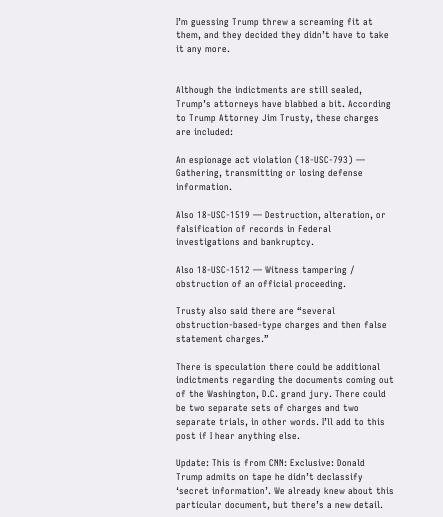I’m guessing Trump threw a screaming fit at them, and they decided they didn’t have to take it any more.


Although the indictments are still sealed, Trump’s attorneys have blabbed a bit. According to Trump Attorney Jim Trusty, these charges are included:

An espionage act violation (18-USC-793) — Gathering, transmitting or losing defense information.

Also 18-USC-1519 — Destruction, alteration, or falsification of records in Federal investigations and bankruptcy.

Also 18-USC-1512 — Witness tampering / obstruction of an official proceeding.

Trusty also said there are “several obstruction-based-type charges and then false statement charges.”

There is speculation there could be additional indictments regarding the documents coming out of the Washington, D.C. grand jury. There could be two separate sets of charges and two separate trials, in other words. I’ll add to this post if I hear anything else.

Update: This is from CNN: Exclusive: Donald Trump admits on tape he didn’t declassify ‘secret information’. We already knew about this particular document, but there’s a new detail.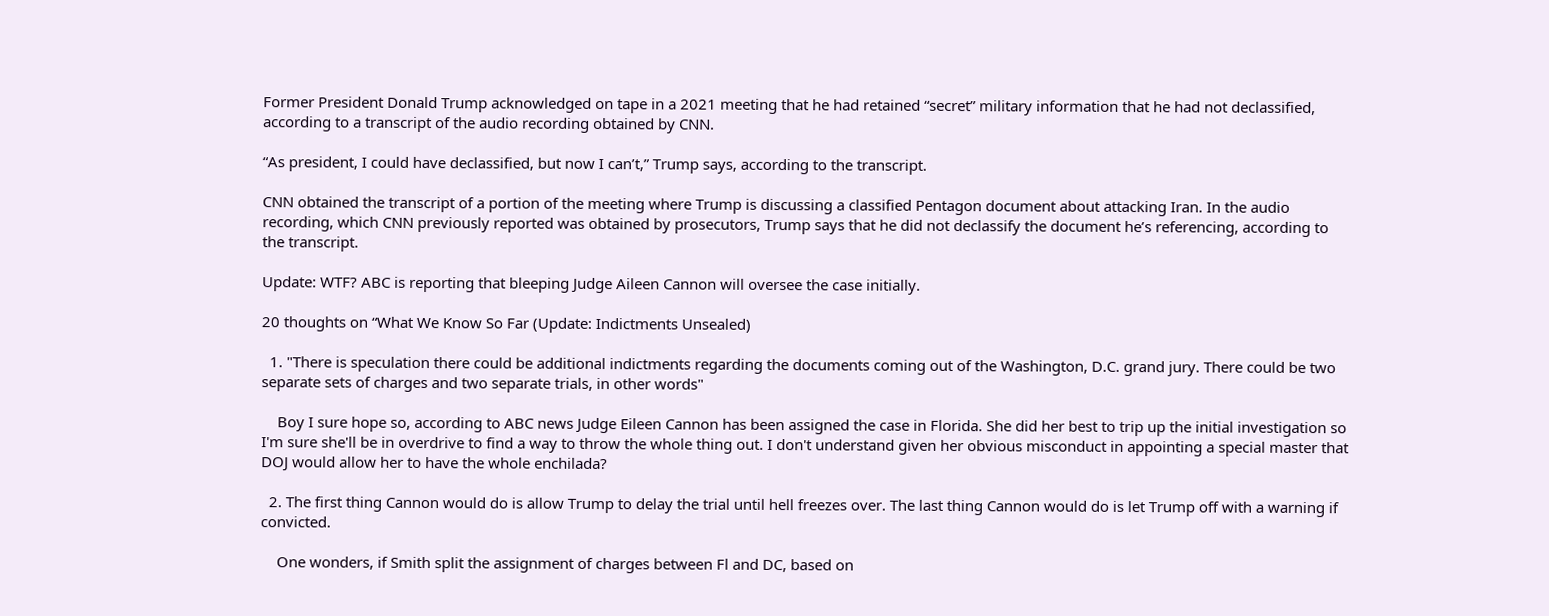Former President Donald Trump acknowledged on tape in a 2021 meeting that he had retained “secret” military information that he had not declassified, according to a transcript of the audio recording obtained by CNN.

“As president, I could have declassified, but now I can’t,” Trump says, according to the transcript.

CNN obtained the transcript of a portion of the meeting where Trump is discussing a classified Pentagon document about attacking Iran. In the audio recording, which CNN previously reported was obtained by prosecutors, Trump says that he did not declassify the document he’s referencing, according to the transcript.

Update: WTF? ABC is reporting that bleeping Judge Aileen Cannon will oversee the case initially.

20 thoughts on “What We Know So Far (Update: Indictments Unsealed)

  1. "There is speculation there could be additional indictments regarding the documents coming out of the Washington, D.C. grand jury. There could be two separate sets of charges and two separate trials, in other words"

    Boy I sure hope so, according to ABC news Judge Eileen Cannon has been assigned the case in Florida. She did her best to trip up the initial investigation so I'm sure she'll be in overdrive to find a way to throw the whole thing out. I don't understand given her obvious misconduct in appointing a special master that DOJ would allow her to have the whole enchilada?

  2. The first thing Cannon would do is allow Trump to delay the trial until hell freezes over. The last thing Cannon would do is let Trump off with a warning if convicted.

    One wonders, if Smith split the assignment of charges between Fl and DC, based on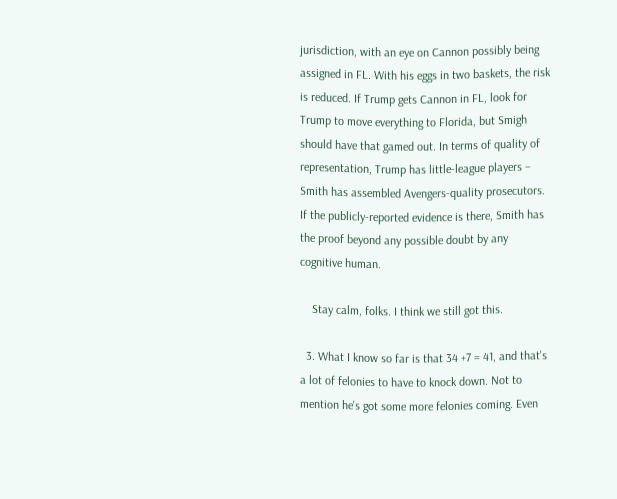jurisdiction, with an eye on Cannon possibly being assigned in FL. With his eggs in two baskets, the risk is reduced. If Trump gets Cannon in FL, look for Trump to move everything to Florida, but Smigh should have that gamed out. In terms of quality of representation, Trump has little-league players – Smith has assembled Avengers-quality prosecutors. If the publicly-reported evidence is there, Smith has the proof beyond any possible doubt by any cognitive human.

    Stay calm, folks. I think we still got this.

  3. What I know so far is that 34 +7 = 41, and that's a lot of felonies to have to knock down. Not to mention he's got some more felonies coming. Even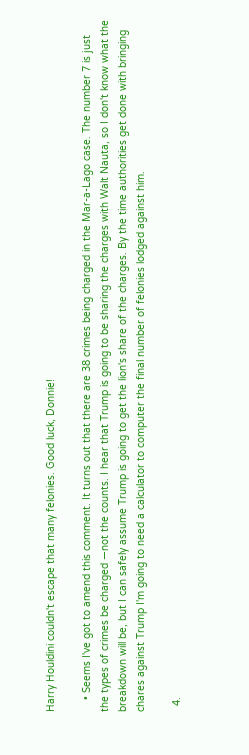Harry Houldini couldn't escape that many felonies. Good luck, Donnie!

    • Seems I've got to amend this comment. It turns out that there are 38 crimes being charged in the Mar-a-Lago case. The number 7 is just the types of crimes be charged —not the counts. I hear that Trump is going to be sharing the charges with Walt Nauta, so I don't know what the breakdown will be, but I can safely assume Trump is going to get the lion's share of the charges. By the time authorities get done with bringing chares against Trump I'm going to need a calculator to computer the final number of felonies lodged against him.

  4.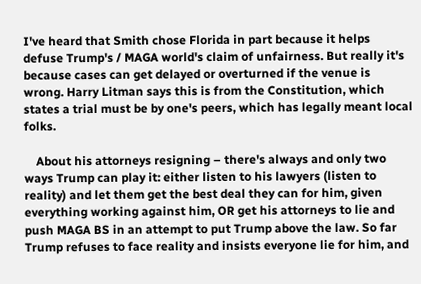I've heard that Smith chose Florida in part because it helps defuse Trump's / MAGA world's claim of unfairness. But really it's because cases can get delayed or overturned if the venue is wrong. Harry Litman says this is from the Constitution, which states a trial must be by one's peers, which has legally meant local folks.

    About his attorneys resigning – there's always and only two ways Trump can play it: either listen to his lawyers (listen to reality) and let them get the best deal they can for him, given everything working against him, OR get his attorneys to lie and push MAGA BS in an attempt to put Trump above the law. So far Trump refuses to face reality and insists everyone lie for him, and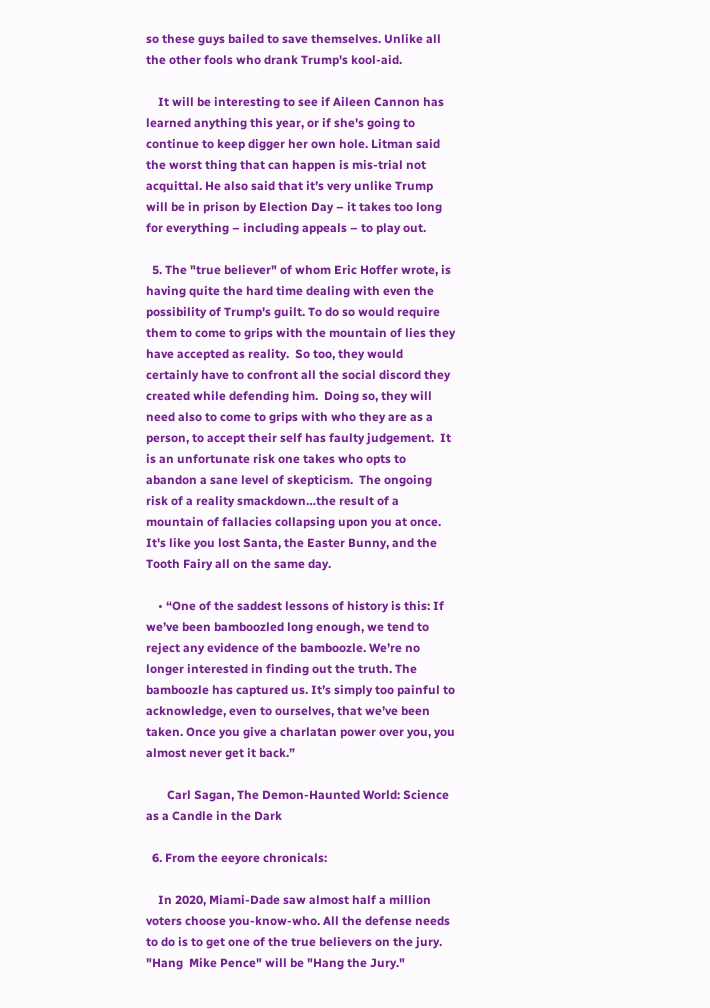so these guys bailed to save themselves. Unlike all the other fools who drank Trump's kool-aid.

    It will be interesting to see if Aileen Cannon has learned anything this year, or if she's going to continue to keep digger her own hole. Litman said the worst thing that can happen is mis-trial not acquittal. He also said that it’s very unlike Trump will be in prison by Election Day – it takes too long for everything – including appeals – to play out.

  5. The "true believer" of whom Eric Hoffer wrote, is having quite the hard time dealing with even the possibility of Trump's guilt. To do so would require them to come to grips with the mountain of lies they have accepted as reality.  So too, they would certainly have to confront all the social discord they created while defending him.  Doing so, they will need also to come to grips with who they are as a person, to accept their self has faulty judgement.  It is an unfortunate risk one takes who opts to abandon a sane level of skepticism.  The ongoing risk of a reality smackdown…the result of a mountain of fallacies collapsing upon you at once.  It's like you lost Santa, the Easter Bunny, and the Tooth Fairy all on the same day.

    • “One of the saddest lessons of history is this: If we’ve been bamboozled long enough, we tend to reject any evidence of the bamboozle. We’re no longer interested in finding out the truth. The bamboozle has captured us. It’s simply too painful to acknowledge, even to ourselves, that we’ve been taken. Once you give a charlatan power over you, you almost never get it back.”

       Carl Sagan, The Demon-Haunted World: Science as a Candle in the Dark

  6. From the eeyore chronicals:

    In 2020, Miami-Dade saw almost half a million voters choose you-know-who. All the defense needs to do is to get one of the true believers on the jury. "Hang  Mike Pence" will be "Hang the Jury."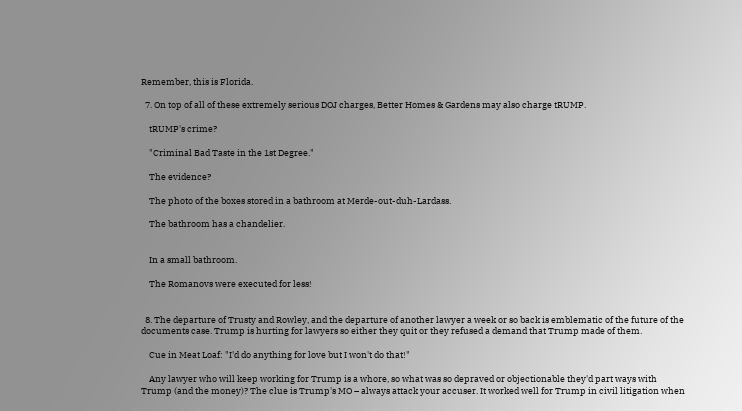Remember, this is Florida.

  7. On top of all of these extremely serious DOJ charges, Better Homes & Gardens may also charge tRUMP.

    tRUMP's crime?

    "Criminal Bad Taste in the 1st Degree."

    The evidence?

    The photo of the boxes stored in a bathroom at Merde-out-duh-Lardass.

    The bathroom has a chandelier.


    In a small bathroom.

    The Romanovs were executed for less!


  8. The departure of Trusty and Rowley, and the departure of another lawyer a week or so back is emblematic of the future of the documents case. Trump is hurting for lawyers so either they quit or they refused a demand that Trump made of them.

    Cue in Meat Loaf: "I'd do anything for love but I won't do that!"

    Any lawyer who will keep working for Trump is a whore, so what was so depraved or objectionable they'd part ways with Trump (and the money)? The clue is Trump's MO – always attack your accuser. It worked well for Trump in civil litigation when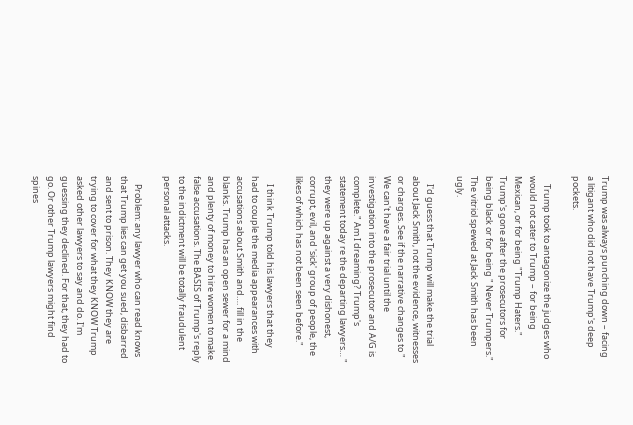Trump was always punching down – facing a litigant who did not have Trump's deep pockets.

    Trump took to antagonize the judges who would not cater to Trump – for being Mexican, or for being "Trump Haters."  Trump's gone after the prosecutors for being black or for being " Never Trumpers." The vitriol spewed at Jack Smith has been ugly.

    I'd guess that Trump will make the trial about Jack Smith, not the evidence, witnesses or charges. See if the narrative changes to " We can't have a fair trial until the investigation into the prosecutor and A/G is complete." Am I dreaming? Trump's statement today re the departing lawyers… " they were up against a very dishonest, corrupt, evil, and 'sick' group of people, the likes of which has not been seen before."

    I think Trump told his lawyers that they had to couple the media appearances with accusations about Smith and…. fill in the blanks. Trump has an open sewer for a mind and plenty of money to hire women to make false accusations. The BASIS of Trump's reply to the indictment will be totally fraudulent personal attacks.

    Problem: any lawyer who can read knows that Trump lies can get you sued, disbarred and sent to prison. They KNOW they are trying to cover for what they KNOW Trump asked other lawyers to say and do. I'm guessing they declined. For that, they had to go. Or other Trump lawyers might find spines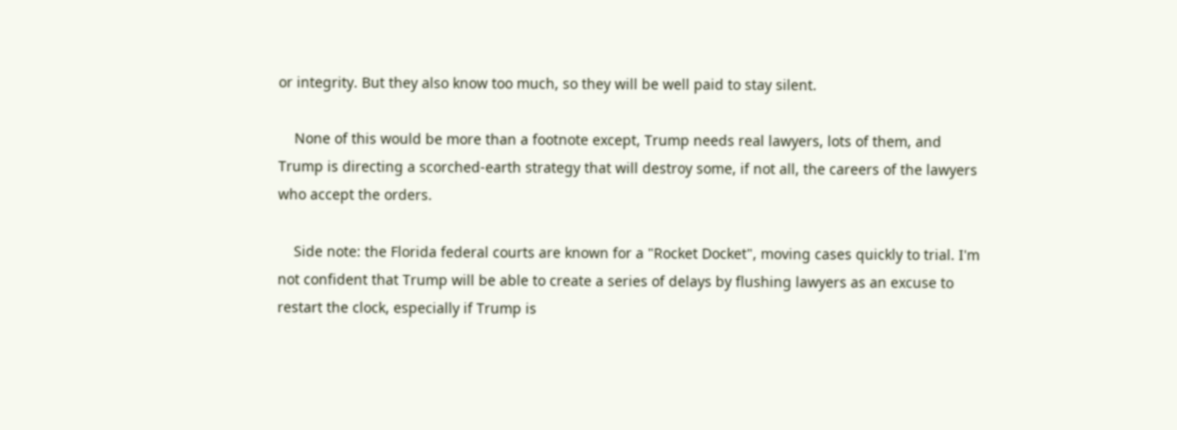or integrity. But they also know too much, so they will be well paid to stay silent.

    None of this would be more than a footnote except, Trump needs real lawyers, lots of them, and Trump is directing a scorched-earth strategy that will destroy some, if not all, the careers of the lawyers who accept the orders.

    Side note: the Florida federal courts are known for a "Rocket Docket", moving cases quickly to trial. I'm not confident that Trump will be able to create a series of delays by flushing lawyers as an excuse to restart the clock, especially if Trump is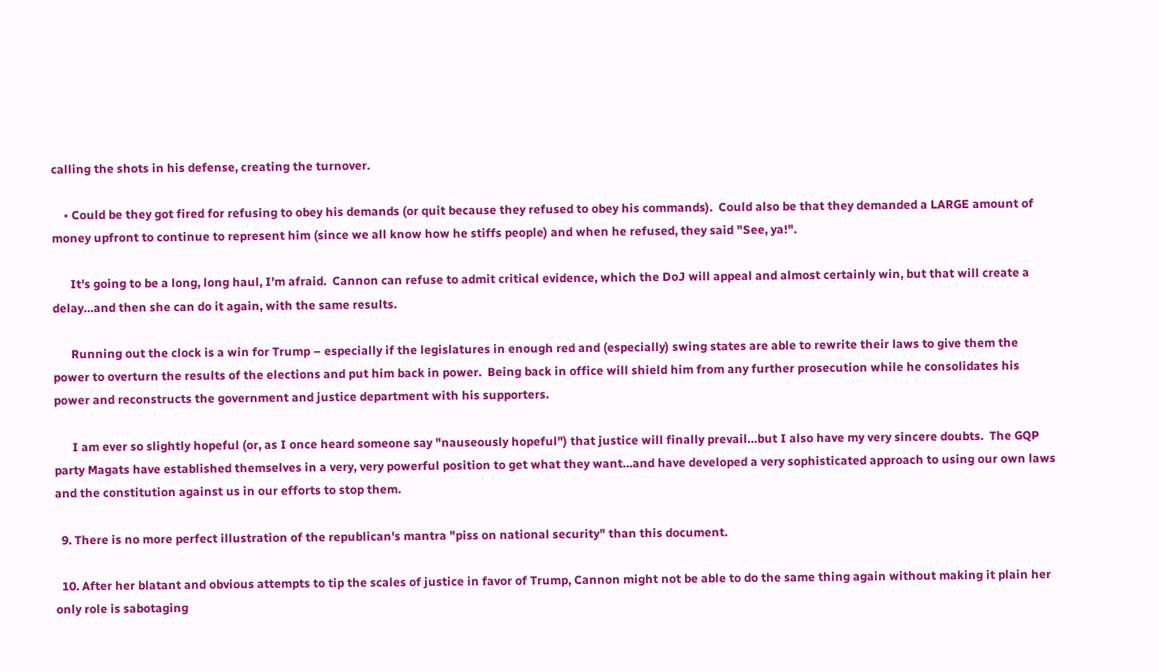calling the shots in his defense, creating the turnover.

    • Could be they got fired for refusing to obey his demands (or quit because they refused to obey his commands).  Could also be that they demanded a LARGE amount of money upfront to continue to represent him (since we all know how he stiffs people) and when he refused, they said "See, ya!".

      It's going to be a long, long haul, I'm afraid.  Cannon can refuse to admit critical evidence, which the DoJ will appeal and almost certainly win, but that will create a delay…and then she can do it again, with the same results.

      Running out the clock is a win for Trump – especially if the legislatures in enough red and (especially) swing states are able to rewrite their laws to give them the power to overturn the results of the elections and put him back in power.  Being back in office will shield him from any further prosecution while he consolidates his power and reconstructs the government and justice department with his supporters.

      I am ever so slightly hopeful (or, as I once heard someone say "nauseously hopeful") that justice will finally prevail…but I also have my very sincere doubts.  The GQP party Magats have established themselves in a very, very powerful position to get what they want…and have developed a very sophisticated approach to using our own laws and the constitution against us in our efforts to stop them.

  9. There is no more perfect illustration of the republican's mantra "piss on national security" than this document.

  10. After her blatant and obvious attempts to tip the scales of justice in favor of Trump, Cannon might not be able to do the same thing again without making it plain her only role is sabotaging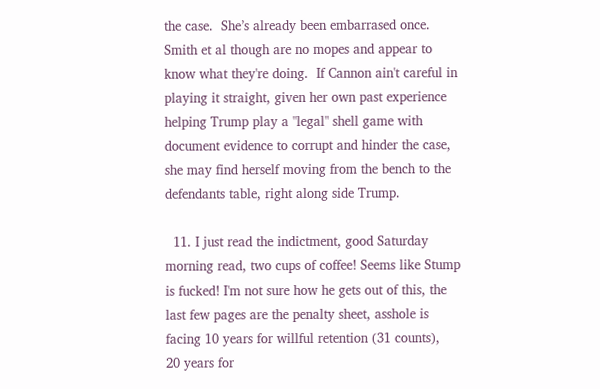the case.  She’s already been embarrased once. Smith et al though are no mopes and appear to know what they're doing.  If Cannon ain't careful in playing it straight, given her own past experience helping Trump play a "legal" shell game with document evidence to corrupt and hinder the case, she may find herself moving from the bench to the defendants table, right along side Trump.

  11. I just read the indictment, good Saturday morning read, two cups of coffee! Seems like Stump is fucked! I'm not sure how he gets out of this, the last few pages are the penalty sheet, asshole is facing 10 years for willful retention (31 counts),  20 years for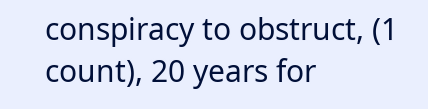conspiracy to obstruct, (1 count), 20 years for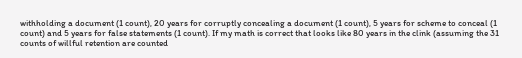withholding a document (1 count), 20 years for corruptly concealing a document (1 count), 5 years for scheme to conceal (1 count) and 5 years for false statements (1 count). If my math is correct that looks like 80 years in the clink (assuming the 31 counts of willful retention are counted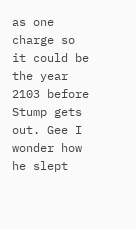as one charge so it could be the year 2103 before Stump gets out. Gee I wonder how he slept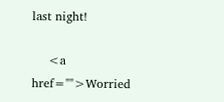last night!

    <a href="">Worried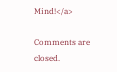Mind!</a>

Comments are closed.